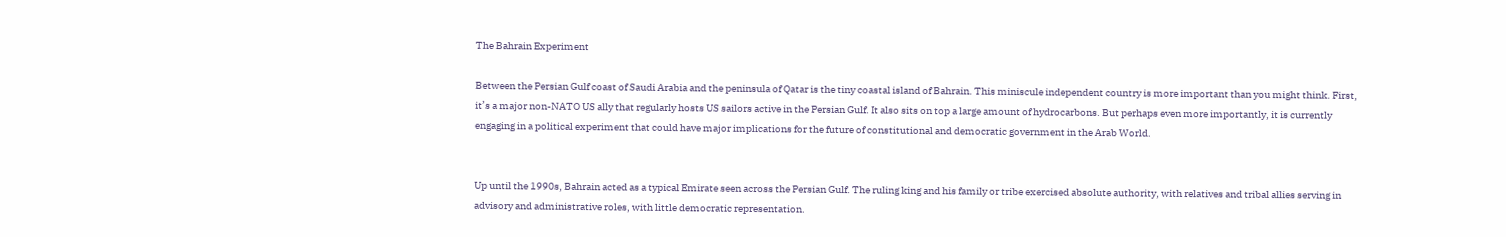The Bahrain Experiment

Between the Persian Gulf coast of Saudi Arabia and the peninsula of Qatar is the tiny coastal island of Bahrain. This miniscule independent country is more important than you might think. First, it’s a major non-NATO US ally that regularly hosts US sailors active in the Persian Gulf. It also sits on top a large amount of hydrocarbons. But perhaps even more importantly, it is currently engaging in a political experiment that could have major implications for the future of constitutional and democratic government in the Arab World.


Up until the 1990s, Bahrain acted as a typical Emirate seen across the Persian Gulf. The ruling king and his family or tribe exercised absolute authority, with relatives and tribal allies serving in advisory and administrative roles, with little democratic representation.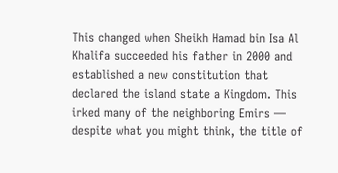This changed when Sheikh Hamad bin Isa Al Khalifa succeeded his father in 2000 and established a new constitution that declared the island state a Kingdom. This irked many of the neighboring Emirs — despite what you might think, the title of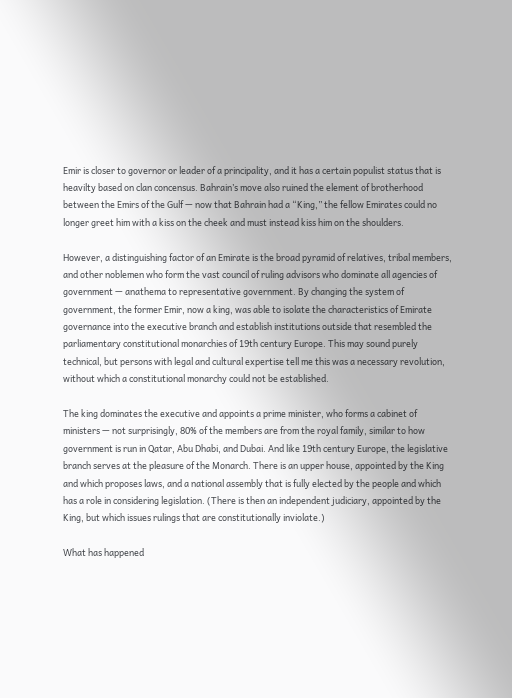Emir is closer to governor or leader of a principality, and it has a certain populist status that is heavilty based on clan concensus. Bahrain’s move also ruined the element of brotherhood between the Emirs of the Gulf — now that Bahrain had a “King,” the fellow Emirates could no longer greet him with a kiss on the cheek and must instead kiss him on the shoulders.

However, a distinguishing factor of an Emirate is the broad pyramid of relatives, tribal members, and other noblemen who form the vast council of ruling advisors who dominate all agencies of government — anathema to representative government. By changing the system of government, the former Emir, now a king, was able to isolate the characteristics of Emirate governance into the executive branch and establish institutions outside that resembled the parliamentary constitutional monarchies of 19th century Europe. This may sound purely technical, but persons with legal and cultural expertise tell me this was a necessary revolution, without which a constitutional monarchy could not be established.

The king dominates the executive and appoints a prime minister, who forms a cabinet of ministers — not surprisingly, 80% of the members are from the royal family, similar to how government is run in Qatar, Abu Dhabi, and Dubai. And like 19th century Europe, the legislative branch serves at the pleasure of the Monarch. There is an upper house, appointed by the King and which proposes laws, and a national assembly that is fully elected by the people and which has a role in considering legislation. (There is then an independent judiciary, appointed by the King, but which issues rulings that are constitutionally inviolate.)

What has happened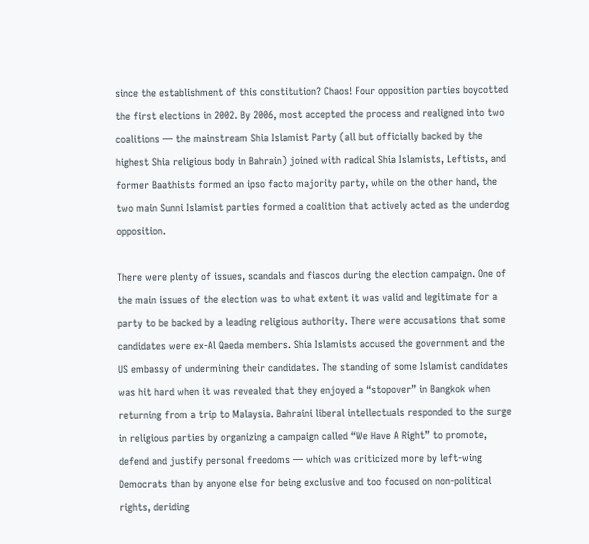since the establishment of this constitution? Chaos! Four opposition parties boycotted the first elections in 2002. By 2006, most accepted the process and realigned into two coalitions — the mainstream Shia Islamist Party (all but officially backed by the highest Shia religious body in Bahrain) joined with radical Shia Islamists, Leftists, and former Baathists formed an ipso facto majority party, while on the other hand, the two main Sunni Islamist parties formed a coalition that actively acted as the underdog opposition.

There were plenty of issues, scandals and fiascos during the election campaign. One of the main issues of the election was to what extent it was valid and legitimate for a party to be backed by a leading religious authority. There were accusations that some candidates were ex-Al Qaeda members. Shia Islamists accused the government and the US embassy of undermining their candidates. The standing of some Islamist candidates was hit hard when it was revealed that they enjoyed a “stopover” in Bangkok when returning from a trip to Malaysia. Bahraini liberal intellectuals responded to the surge in religious parties by organizing a campaign called “We Have A Right” to promote, defend and justify personal freedoms — which was criticized more by left-wing Democrats than by anyone else for being exclusive and too focused on non-political rights, deriding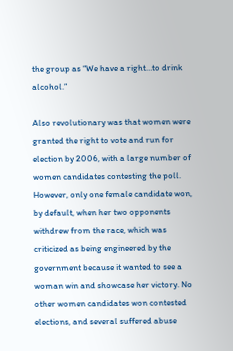the group as “We have a right…to drink alcohol.”

Also revolutionary was that women were granted the right to vote and run for election by 2006, with a large number of women candidates contesting the poll. However, only one female candidate won, by default, when her two opponents withdrew from the race, which was criticized as being engineered by the government because it wanted to see a woman win and showcase her victory. No other women candidates won contested elections, and several suffered abuse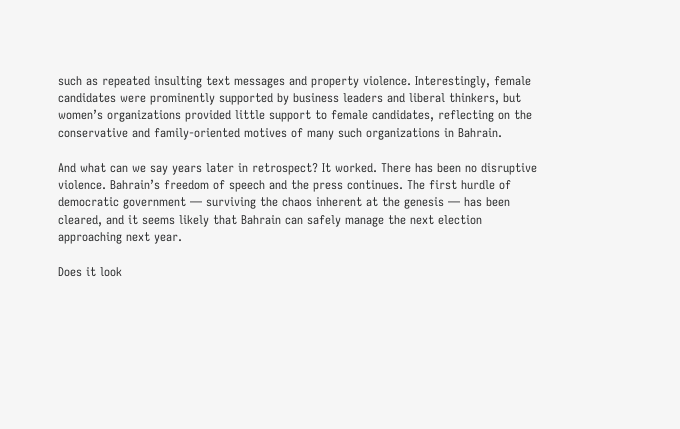such as repeated insulting text messages and property violence. Interestingly, female candidates were prominently supported by business leaders and liberal thinkers, but women’s organizations provided little support to female candidates, reflecting on the conservative and family-oriented motives of many such organizations in Bahrain.

And what can we say years later in retrospect? It worked. There has been no disruptive violence. Bahrain’s freedom of speech and the press continues. The first hurdle of democratic government — surviving the chaos inherent at the genesis — has been cleared, and it seems likely that Bahrain can safely manage the next election approaching next year.

Does it look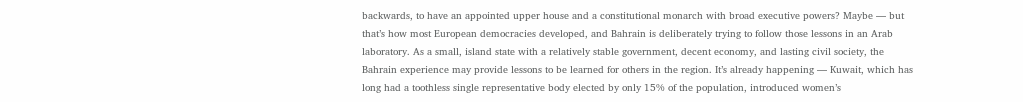backwards, to have an appointed upper house and a constitutional monarch with broad executive powers? Maybe — but that’s how most European democracies developed, and Bahrain is deliberately trying to follow those lessons in an Arab laboratory. As a small, island state with a relatively stable government, decent economy, and lasting civil society, the Bahrain experience may provide lessons to be learned for others in the region. It’s already happening — Kuwait, which has long had a toothless single representative body elected by only 15% of the population, introduced women’s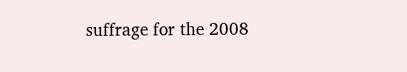suffrage for the 2008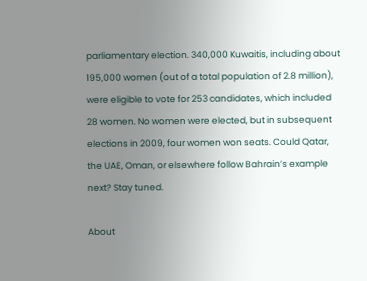parliamentary election. 340,000 Kuwaitis, including about 195,000 women (out of a total population of 2.8 million), were eligible to vote for 253 candidates, which included 28 women. No women were elected, but in subsequent elections in 2009, four women won seats. Could Qatar, the UAE, Oman, or elsewhere follow Bahrain’s example next? Stay tuned.

About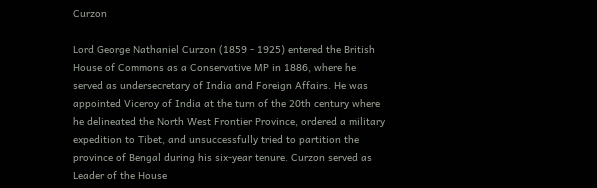Curzon

Lord George Nathaniel Curzon (1859 - 1925) entered the British House of Commons as a Conservative MP in 1886, where he served as undersecretary of India and Foreign Affairs. He was appointed Viceroy of India at the turn of the 20th century where he delineated the North West Frontier Province, ordered a military expedition to Tibet, and unsuccessfully tried to partition the province of Bengal during his six-year tenure. Curzon served as Leader of the House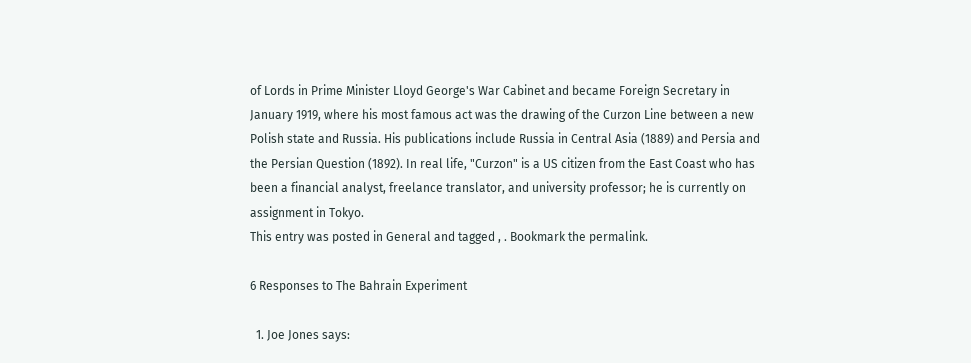of Lords in Prime Minister Lloyd George's War Cabinet and became Foreign Secretary in January 1919, where his most famous act was the drawing of the Curzon Line between a new Polish state and Russia. His publications include Russia in Central Asia (1889) and Persia and the Persian Question (1892). In real life, "Curzon" is a US citizen from the East Coast who has been a financial analyst, freelance translator, and university professor; he is currently on assignment in Tokyo.
This entry was posted in General and tagged , . Bookmark the permalink.

6 Responses to The Bahrain Experiment

  1. Joe Jones says: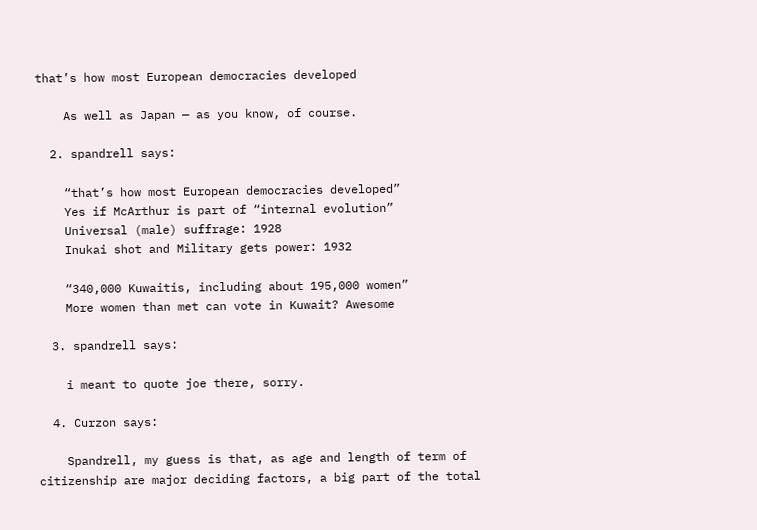that’s how most European democracies developed

    As well as Japan — as you know, of course.

  2. spandrell says:

    “that’s how most European democracies developed”
    Yes if McArthur is part of “internal evolution”
    Universal (male) suffrage: 1928
    Inukai shot and Military gets power: 1932

    “340,000 Kuwaitis, including about 195,000 women”
    More women than met can vote in Kuwait? Awesome

  3. spandrell says:

    i meant to quote joe there, sorry.

  4. Curzon says:

    Spandrell, my guess is that, as age and length of term of citizenship are major deciding factors, a big part of the total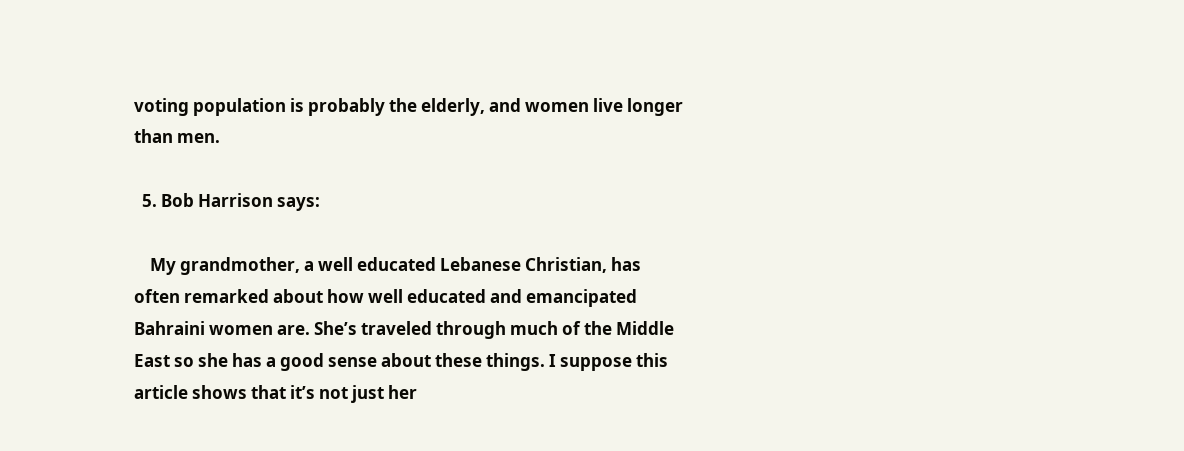voting population is probably the elderly, and women live longer than men.

  5. Bob Harrison says:

    My grandmother, a well educated Lebanese Christian, has often remarked about how well educated and emancipated Bahraini women are. She’s traveled through much of the Middle East so she has a good sense about these things. I suppose this article shows that it’s not just her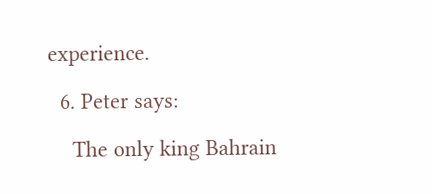experience.

  6. Peter says:

    The only king Bahrain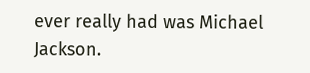ever really had was Michael Jackson.